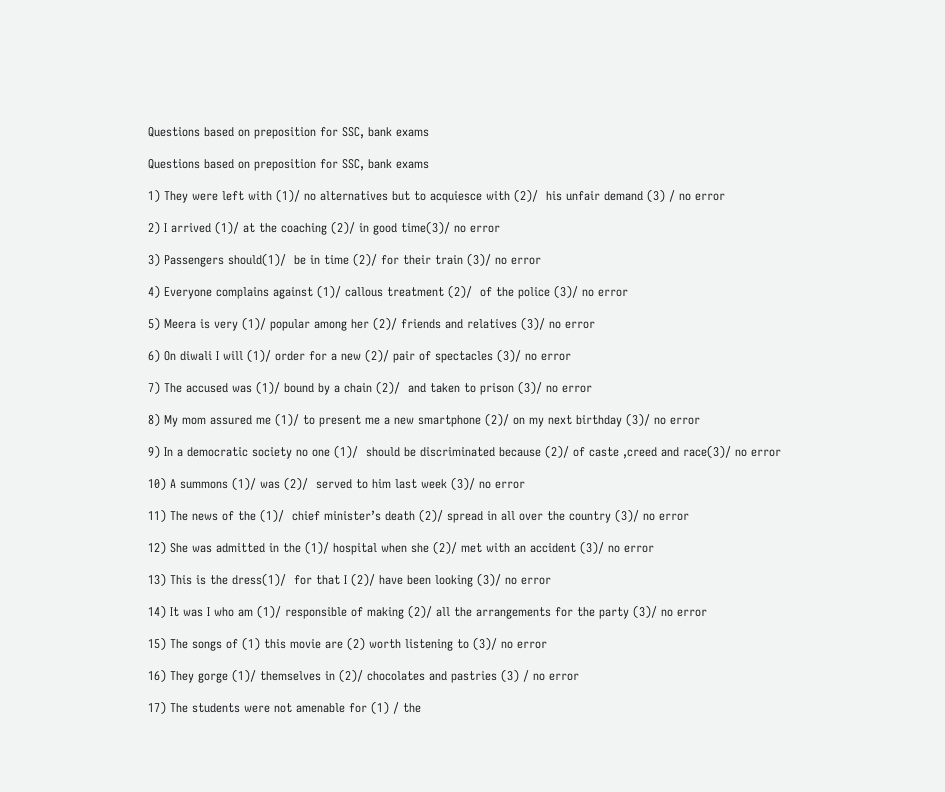Questions based on preposition for SSC, bank exams

Questions based on preposition for SSC, bank exams

1) They were left with (1)/ no alternatives but to acquiesce with (2)/  his unfair demand (3) / no error

2) I arrived (1)/ at the coaching (2)/ in good time(3)/ no error

3) Passengers should(1)/  be in time (2)/ for their train (3)/ no error

4) Everyone complains against (1)/ callous treatment (2)/  of the police (3)/ no error

5) Meera is very (1)/ popular among her (2)/ friends and relatives (3)/ no error

6) On diwali I will (1)/ order for a new (2)/ pair of spectacles (3)/ no error

7) The accused was (1)/ bound by a chain (2)/  and taken to prison (3)/ no error

8) My mom assured me (1)/ to present me a new smartphone (2)/ on my next birthday (3)/ no error

9) In a democratic society no one (1)/  should be discriminated because (2)/ of caste ,creed and race(3)/ no error

10) A summons (1)/ was (2)/  served to him last week (3)/ no error

11) The news of the (1)/  chief minister’s death (2)/ spread in all over the country (3)/ no error

12) She was admitted in the (1)/ hospital when she (2)/ met with an accident (3)/ no error

13) This is the dress(1)/  for that I (2)/ have been looking (3)/ no error

14) It was I who am (1)/ responsible of making (2)/ all the arrangements for the party (3)/ no error

15) The songs of (1) this movie are (2) worth listening to (3)/ no error

16) They gorge (1)/ themselves in (2)/ chocolates and pastries (3) / no error

17) The students were not amenable for (1) / the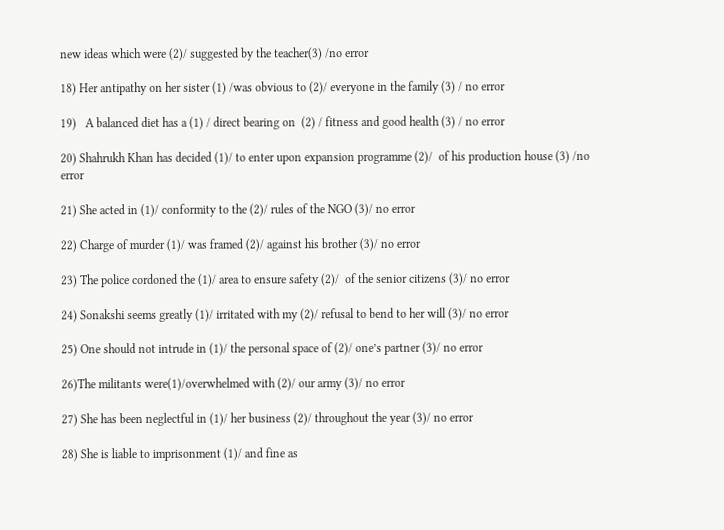new ideas which were (2)/ suggested by the teacher(3) /no error

18) Her antipathy on her sister (1) /was obvious to (2)/ everyone in the family (3) / no error

19)   A balanced diet has a (1) / direct bearing on  (2) / fitness and good health (3) / no error

20) Shahrukh Khan has decided (1)/ to enter upon expansion programme (2)/  of his production house (3) /no error

21) She acted in (1)/ conformity to the (2)/ rules of the NGO (3)/ no error

22) Charge of murder (1)/ was framed (2)/ against his brother (3)/ no error

23) The police cordoned the (1)/ area to ensure safety (2)/  of the senior citizens (3)/ no error

24) Sonakshi seems greatly (1)/ irritated with my (2)/ refusal to bend to her will (3)/ no error

25) One should not intrude in (1)/ the personal space of (2)/ one’s partner (3)/ no error

26)The militants were(1)/overwhelmed with (2)/ our army (3)/ no error

27) She has been neglectful in (1)/ her business (2)/ throughout the year (3)/ no error

28) She is liable to imprisonment (1)/ and fine as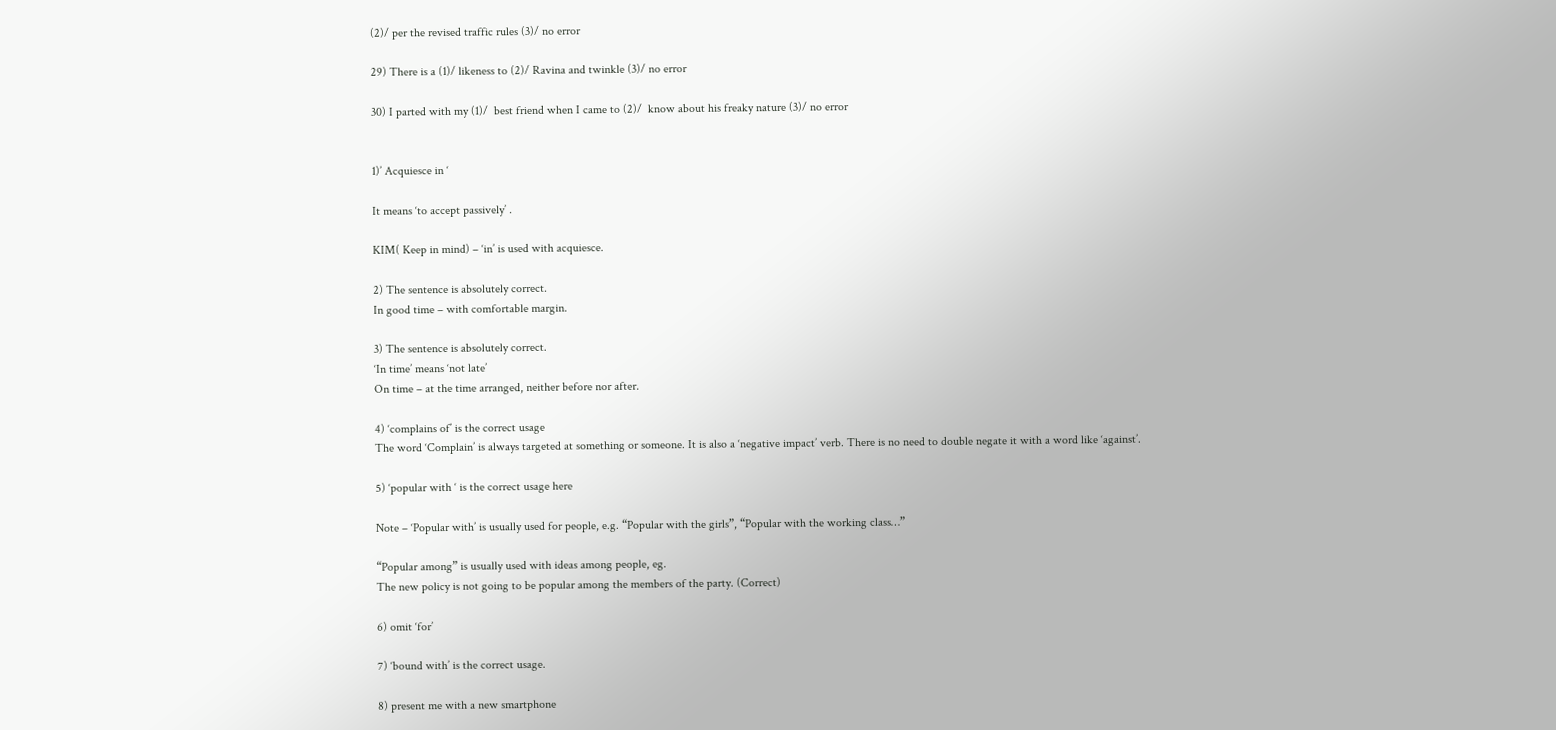(2)/ per the revised traffic rules (3)/ no error

29) There is a (1)/ likeness to (2)/ Ravina and twinkle (3)/ no error

30) I parted with my (1)/  best friend when I came to (2)/  know about his freaky nature (3)/ no error


1)’ Acquiesce in ‘

It means ‘to accept passively’ .

KIM( Keep in mind) – ‘in’ is used with acquiesce.

2) The sentence is absolutely correct.
In good time – with comfortable margin.

3) The sentence is absolutely correct.
‘In time’ means ‘not late’
On time – at the time arranged, neither before nor after.

4) ‘complains of’ is the correct usage
The word ‘Complain’ is always targeted at something or someone. It is also a ‘negative impact’ verb. There is no need to double negate it with a word like ‘against’.

5) ‘popular with ‘ is the correct usage here

Note – ‘Popular with’ is usually used for people, e.g. “Popular with the girls”, “Popular with the working class…”

“Popular among” is usually used with ideas among people, eg.
The new policy is not going to be popular among the members of the party. (Correct)

6) omit ‘for’

7) ‘bound with’ is the correct usage.

8) present me with a new smartphone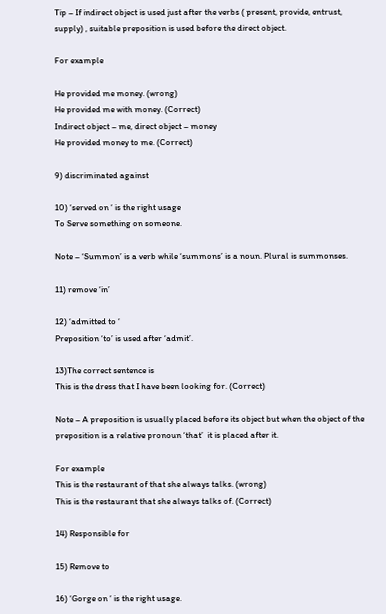Tip – If indirect object is used just after the verbs ( present, provide, entrust, supply) , suitable preposition is used before the direct object.

For example

He provided me money. (wrong)
He provided me with money. (Correct)
Indirect object – me, direct object – money
He provided money to me. (Correct)

9) discriminated against

10) ‘served on ‘ is the right usage
To Serve something on someone.

Note – ‘Summon’ is a verb while ‘summons’ is a noun. Plural is summonses.

11) remove ‘in’

12) ‘admitted to ‘
Preposition ‘to’ is used after ‘admit’.

13)The correct sentence is
This is the dress that I have been looking for. (Correct)

Note – A preposition is usually placed before its object but when the object of the preposition is a relative pronoun ‘that’  it is placed after it.

For example
This is the restaurant of that she always talks. (wrong)
This is the restaurant that she always talks of. (Correct)

14) Responsible for

15) Remove to

16) ‘Gorge on ‘ is the right usage.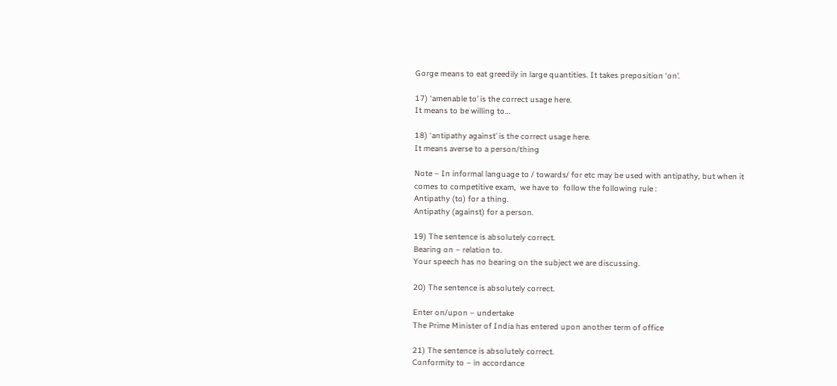Gorge means to eat greedily in large quantities. It takes preposition ‘on’.

17) ‘amenable to’ is the correct usage here.
It means to be willing to…

18) ‘antipathy against’ is the correct usage here.
It means averse to a person/thing

Note – In informal language to / towards/ for etc may be used with antipathy, but when it comes to competitive exam,  we have to  follow the following rule :
Antipathy (to) for a thing.
Antipathy (against) for a person.

19) The sentence is absolutely correct.
Bearing on – relation to.
Your speech has no bearing on the subject we are discussing.

20) The sentence is absolutely correct.

Enter on/upon – undertake
The Prime Minister of India has entered upon another term of office

21) The sentence is absolutely correct.
Conformity to – in accordance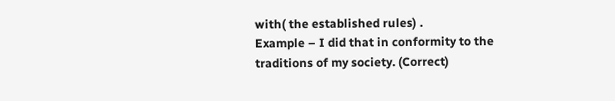with( the established rules) .
Example – I did that in conformity to the traditions of my society. (Correct)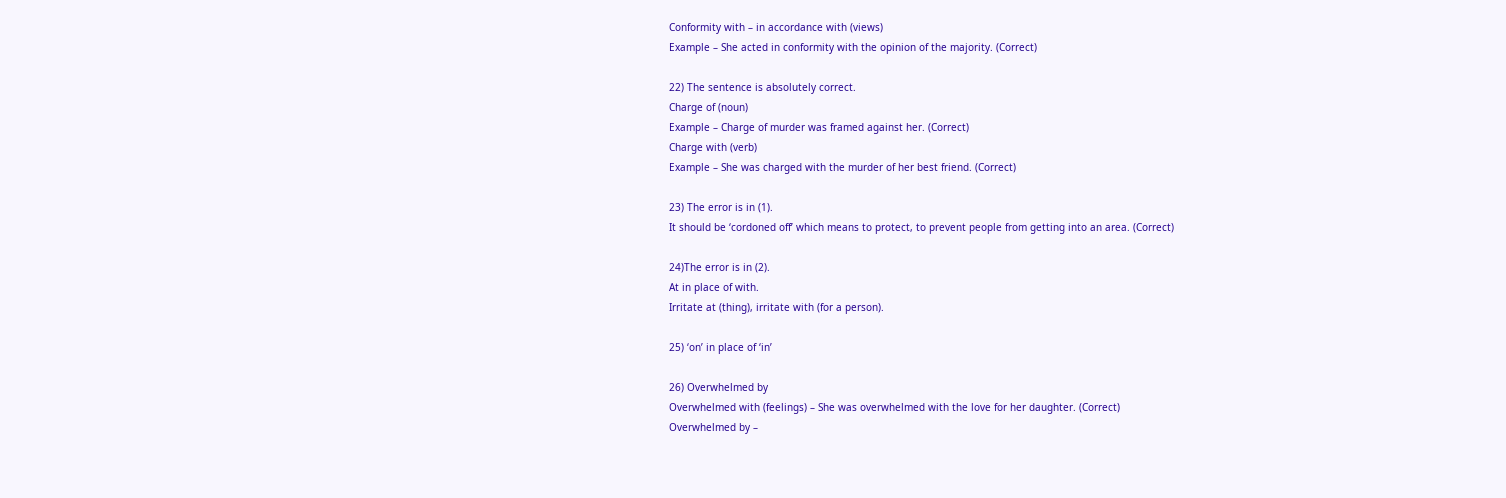Conformity with – in accordance with (views)
Example – She acted in conformity with the opinion of the majority. (Correct)

22) The sentence is absolutely correct.
Charge of (noun)
Example – Charge of murder was framed against her. (Correct)
Charge with (verb)
Example – She was charged with the murder of her best friend. (Correct)

23) The error is in (1).
It should be ‘cordoned off’ which means to protect, to prevent people from getting into an area. (Correct)

24)The error is in (2).
At in place of with.
Irritate at (thing), irritate with (for a person).

25) ‘on’ in place of ‘in’

26) Overwhelmed by
Overwhelmed with (feelings) – She was overwhelmed with the love for her daughter. (Correct)
Overwhelmed by –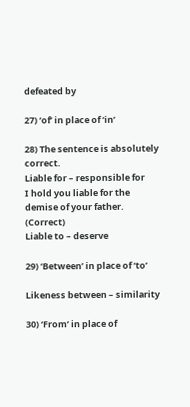defeated by

27) ‘of’ in place of ‘in’

28) The sentence is absolutely correct.
Liable for – responsible for
I hold you liable for the demise of your father. (Correct)
Liable to – deserve

29) ‘Between’ in place of ‘to’

Likeness between – similarity

30) ‘From’ in place of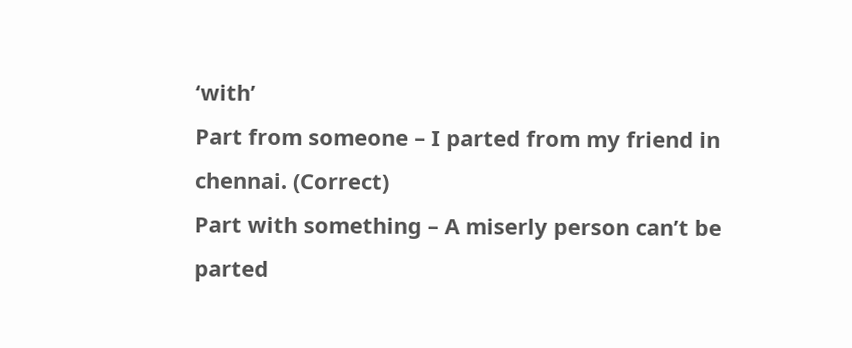‘with’
Part from someone – I parted from my friend in chennai. (Correct)
Part with something – A miserly person can’t be parted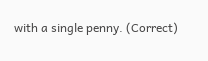with a single penny. (Correct)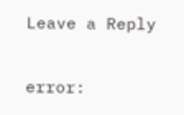Leave a Reply

error: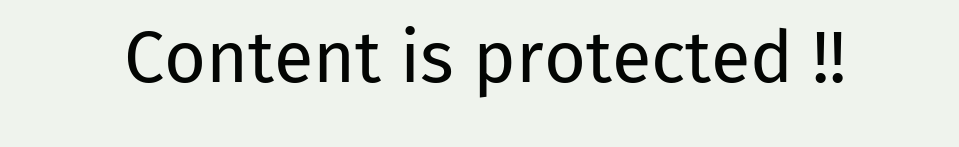Content is protected !!